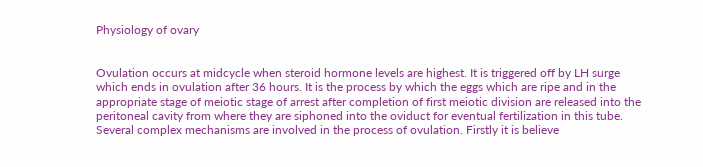Physiology of ovary


Ovulation occurs at midcycle when steroid hormone levels are highest. It is triggered off by LH surge which ends in ovulation after 36 hours. It is the process by which the eggs which are ripe and in the appropriate stage of meiotic stage of arrest after completion of first meiotic division are released into the peritoneal cavity from where they are siphoned into the oviduct for eventual fertilization in this tube. Several complex mechanisms are involved in the process of ovulation. Firstly it is believe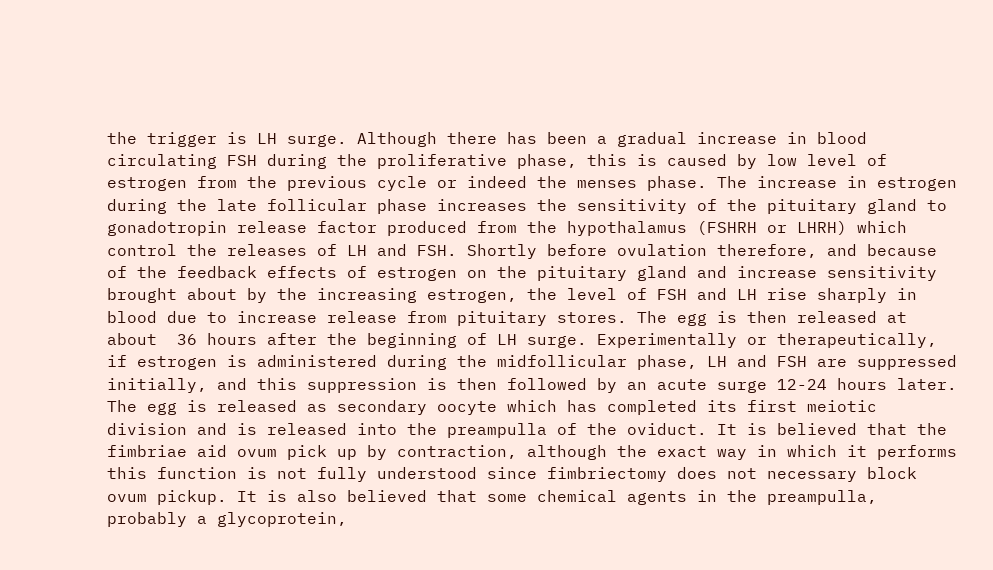the trigger is LH surge. Although there has been a gradual increase in blood circulating FSH during the proliferative phase, this is caused by low level of estrogen from the previous cycle or indeed the menses phase. The increase in estrogen during the late follicular phase increases the sensitivity of the pituitary gland to gonadotropin release factor produced from the hypothalamus (FSHRH or LHRH) which control the releases of LH and FSH. Shortly before ovulation therefore, and because of the feedback effects of estrogen on the pituitary gland and increase sensitivity brought about by the increasing estrogen, the level of FSH and LH rise sharply in blood due to increase release from pituitary stores. The egg is then released at about  36 hours after the beginning of LH surge. Experimentally or therapeutically, if estrogen is administered during the midfollicular phase, LH and FSH are suppressed initially, and this suppression is then followed by an acute surge 12-24 hours later. The egg is released as secondary oocyte which has completed its first meiotic division and is released into the preampulla of the oviduct. It is believed that the fimbriae aid ovum pick up by contraction, although the exact way in which it performs this function is not fully understood since fimbriectomy does not necessary block ovum pickup. It is also believed that some chemical agents in the preampulla, probably a glycoprotein,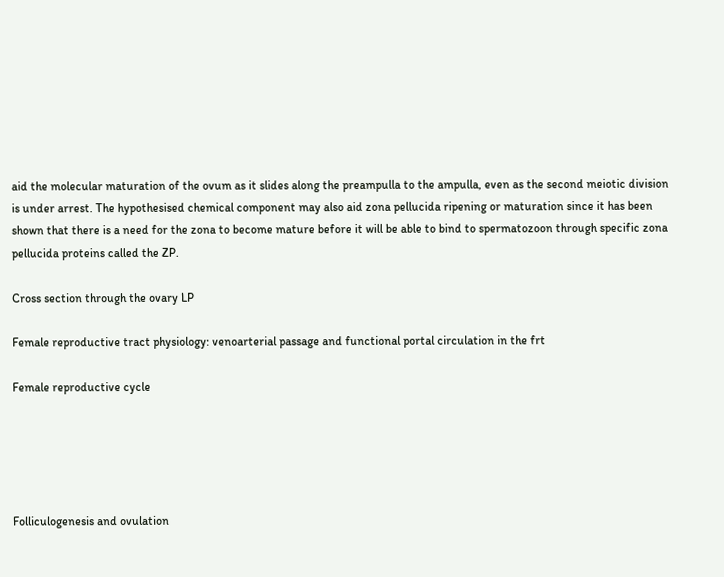aid the molecular maturation of the ovum as it slides along the preampulla to the ampulla, even as the second meiotic division is under arrest. The hypothesised chemical component may also aid zona pellucida ripening or maturation since it has been shown that there is a need for the zona to become mature before it will be able to bind to spermatozoon through specific zona pellucida proteins called the ZP.

Cross section through the ovary LP

Female reproductive tract physiology: venoarterial passage and functional portal circulation in the frt

Female reproductive cycle





Folliculogenesis and ovulation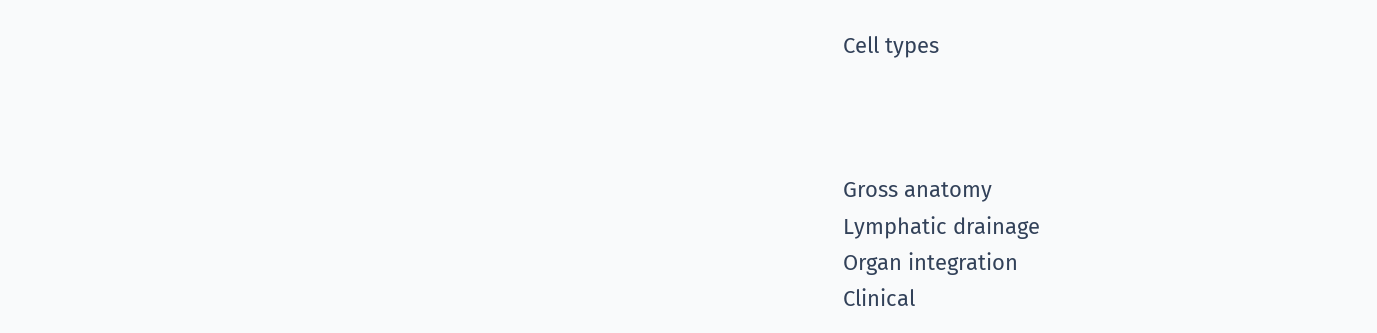Cell types



Gross anatomy
Lymphatic drainage
Organ integration
Clinical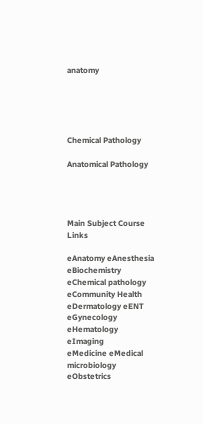anatomy





Chemical Pathology

Anatomical Pathology




Main Subject Course Links

eAnatomy eAnesthesia eBiochemistry eChemical pathology eCommunity Health
eDermatology eENT eGynecology eHematology eImaging
eMedicine eMedical microbiology eObstetrics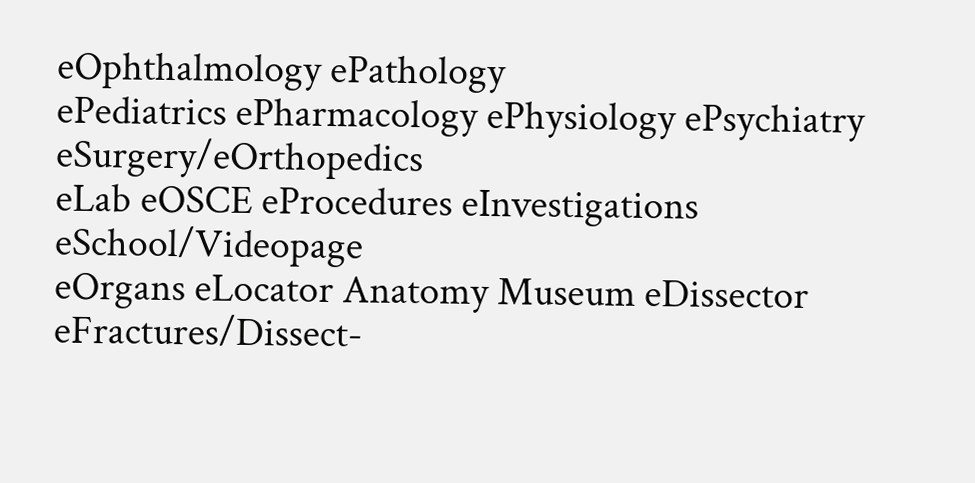eOphthalmology ePathology
ePediatrics ePharmacology ePhysiology ePsychiatry    eSurgery/eOrthopedics
eLab eOSCE eProcedures eInvestigations eSchool/Videopage
eOrgans eLocator Anatomy Museum eDissector eFractures/Dissect-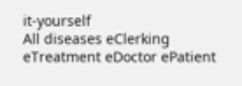it-yourself
All diseases eClerking eTreatment eDoctor ePatient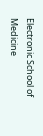Electronic School of Medicine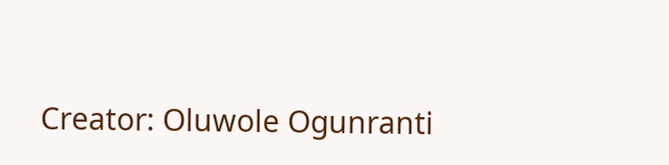Creator: Oluwole Ogunranti